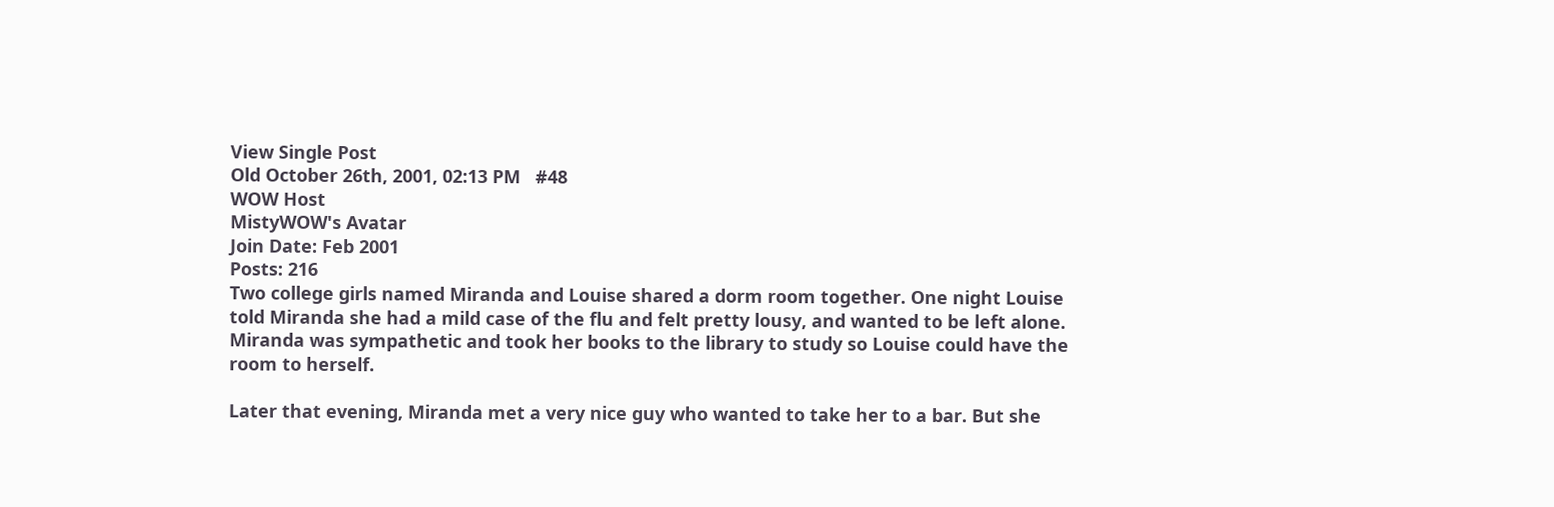View Single Post
Old October 26th, 2001, 02:13 PM   #48
WOW Host
MistyWOW's Avatar
Join Date: Feb 2001
Posts: 216
Two college girls named Miranda and Louise shared a dorm room together. One night Louise told Miranda she had a mild case of the flu and felt pretty lousy, and wanted to be left alone. Miranda was sympathetic and took her books to the library to study so Louise could have the room to herself.

Later that evening, Miranda met a very nice guy who wanted to take her to a bar. But she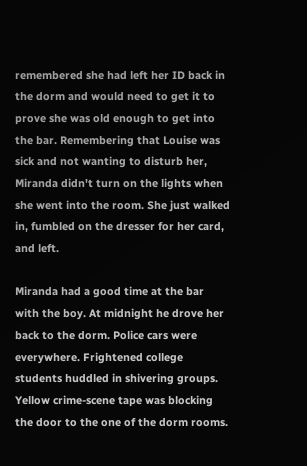remembered she had left her ID back in the dorm and would need to get it to prove she was old enough to get into the bar. Remembering that Louise was sick and not wanting to disturb her, Miranda didn't turn on the lights when she went into the room. She just walked in, fumbled on the dresser for her card, and left.

Miranda had a good time at the bar with the boy. At midnight he drove her back to the dorm. Police cars were everywhere. Frightened college students huddled in shivering groups. Yellow crime-scene tape was blocking the door to the one of the dorm rooms.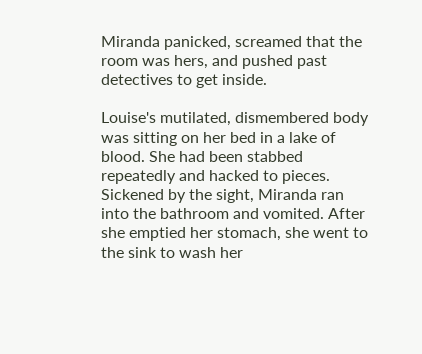Miranda panicked, screamed that the room was hers, and pushed past detectives to get inside.

Louise's mutilated, dismembered body was sitting on her bed in a lake of blood. She had been stabbed repeatedly and hacked to pieces. Sickened by the sight, Miranda ran into the bathroom and vomited. After she emptied her stomach, she went to the sink to wash her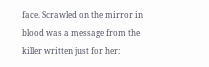face. Scrawled on the mirror in blood was a message from the killer written just for her: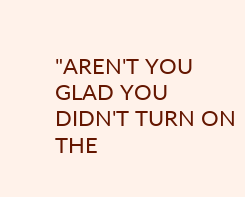"AREN'T YOU GLAD YOU DIDN'T TURN ON THE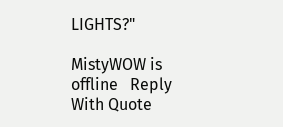LIGHTS?"

MistyWOW is offline   Reply With Quote